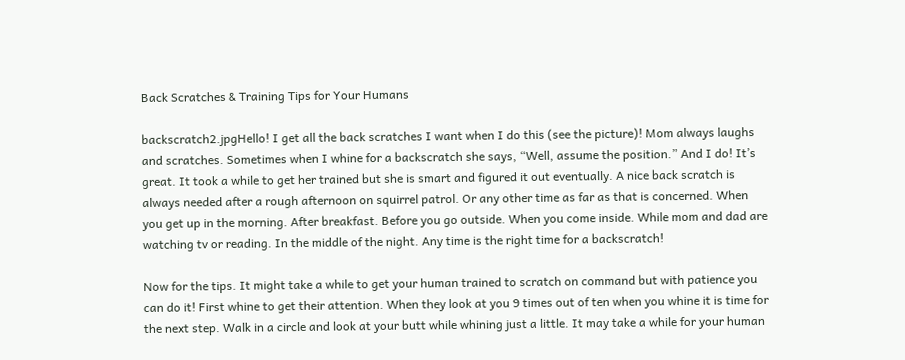Back Scratches & Training Tips for Your Humans

backscratch2.jpgHello! I get all the back scratches I want when I do this (see the picture)! Mom always laughs and scratches. Sometimes when I whine for a backscratch she says, “Well, assume the position.” And I do! It’s great. It took a while to get her trained but she is smart and figured it out eventually. A nice back scratch is always needed after a rough afternoon on squirrel patrol. Or any other time as far as that is concerned. When you get up in the morning. After breakfast. Before you go outside. When you come inside. While mom and dad are watching tv or reading. In the middle of the night. Any time is the right time for a backscratch!

Now for the tips. It might take a while to get your human trained to scratch on command but with patience you can do it! First whine to get their attention. When they look at you 9 times out of ten when you whine it is time for the next step. Walk in a circle and look at your butt while whining just a little. It may take a while for your human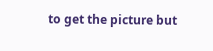to get the picture but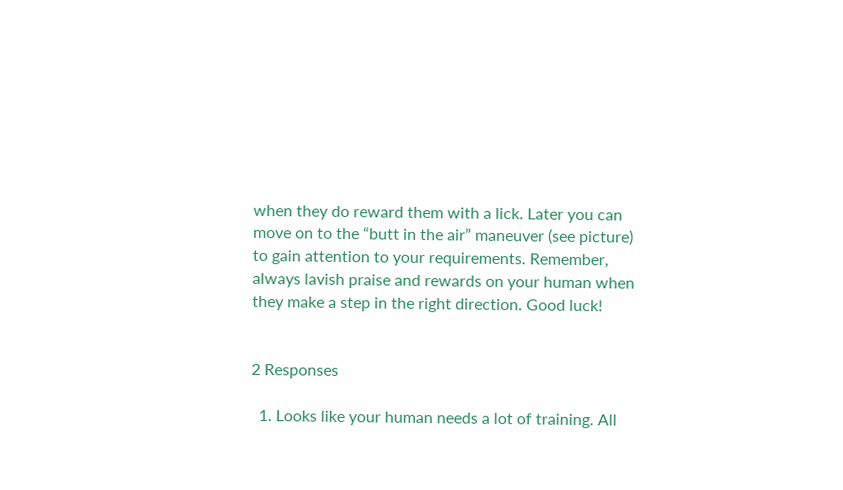when they do reward them with a lick. Later you can move on to the “butt in the air” maneuver (see picture) to gain attention to your requirements. Remember, always lavish praise and rewards on your human when they make a step in the right direction. Good luck!


2 Responses

  1. Looks like your human needs a lot of training. All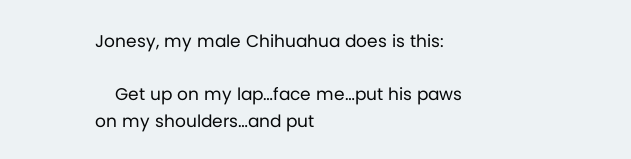Jonesy, my male Chihuahua does is this:

    Get up on my lap…face me…put his paws on my shoulders…and put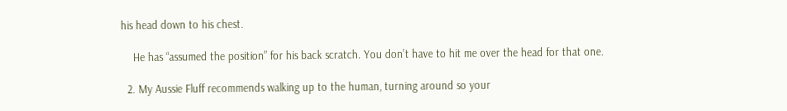his head down to his chest.

    He has “assumed the position” for his back scratch. You don’t have to hit me over the head for that one.

  2. My Aussie Fluff recommends walking up to the human, turning around so your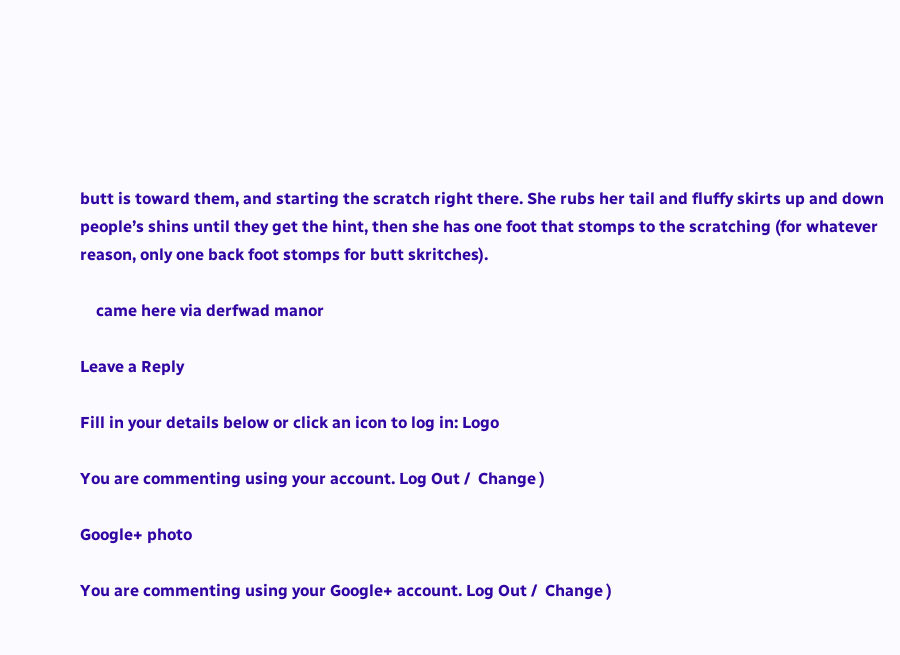butt is toward them, and starting the scratch right there. She rubs her tail and fluffy skirts up and down people’s shins until they get the hint, then she has one foot that stomps to the scratching (for whatever reason, only one back foot stomps for butt skritches).

    came here via derfwad manor

Leave a Reply

Fill in your details below or click an icon to log in: Logo

You are commenting using your account. Log Out /  Change )

Google+ photo

You are commenting using your Google+ account. Log Out /  Change )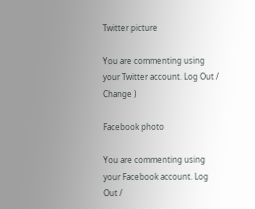Twitter picture

You are commenting using your Twitter account. Log Out /  Change )

Facebook photo

You are commenting using your Facebook account. Log Out /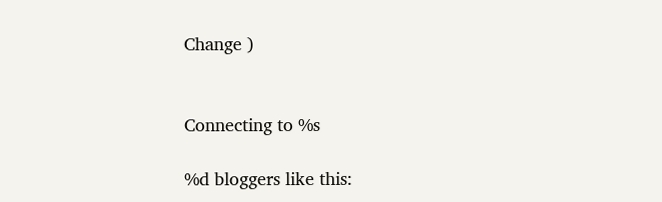Change )


Connecting to %s

%d bloggers like this: